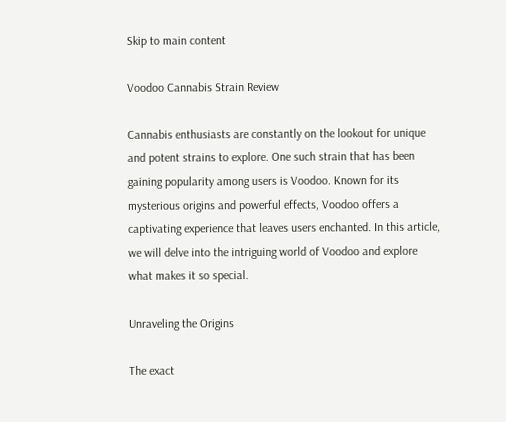Skip to main content

Voodoo Cannabis Strain Review

Cannabis enthusiasts are constantly on the lookout for unique and potent strains to explore. One such strain that has been gaining popularity among users is Voodoo. Known for its mysterious origins and powerful effects, Voodoo offers a captivating experience that leaves users enchanted. In this article, we will delve into the intriguing world of Voodoo and explore what makes it so special.

Unraveling the Origins

The exact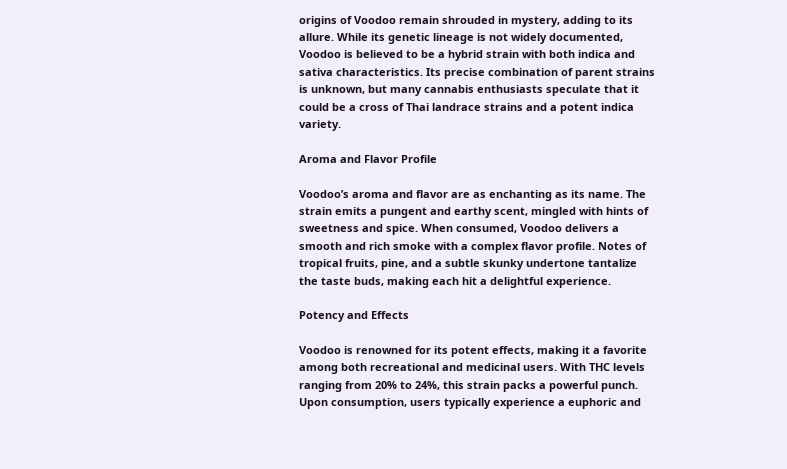origins of Voodoo remain shrouded in mystery, adding to its allure. While its genetic lineage is not widely documented, Voodoo is believed to be a hybrid strain with both indica and sativa characteristics. Its precise combination of parent strains is unknown, but many cannabis enthusiasts speculate that it could be a cross of Thai landrace strains and a potent indica variety.

Aroma and Flavor Profile

Voodoo’s aroma and flavor are as enchanting as its name. The strain emits a pungent and earthy scent, mingled with hints of sweetness and spice. When consumed, Voodoo delivers a smooth and rich smoke with a complex flavor profile. Notes of tropical fruits, pine, and a subtle skunky undertone tantalize the taste buds, making each hit a delightful experience.

Potency and Effects

Voodoo is renowned for its potent effects, making it a favorite among both recreational and medicinal users. With THC levels ranging from 20% to 24%, this strain packs a powerful punch. Upon consumption, users typically experience a euphoric and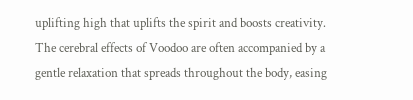uplifting high that uplifts the spirit and boosts creativity. The cerebral effects of Voodoo are often accompanied by a gentle relaxation that spreads throughout the body, easing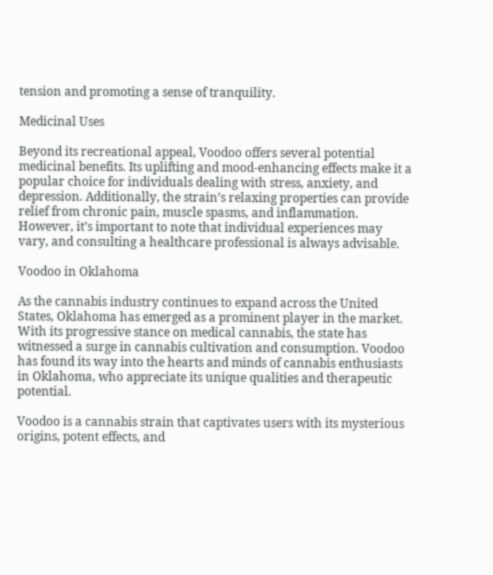tension and promoting a sense of tranquility.

Medicinal Uses

Beyond its recreational appeal, Voodoo offers several potential medicinal benefits. Its uplifting and mood-enhancing effects make it a popular choice for individuals dealing with stress, anxiety, and depression. Additionally, the strain’s relaxing properties can provide relief from chronic pain, muscle spasms, and inflammation. However, it’s important to note that individual experiences may vary, and consulting a healthcare professional is always advisable.

Voodoo in Oklahoma

As the cannabis industry continues to expand across the United States, Oklahoma has emerged as a prominent player in the market. With its progressive stance on medical cannabis, the state has witnessed a surge in cannabis cultivation and consumption. Voodoo has found its way into the hearts and minds of cannabis enthusiasts in Oklahoma, who appreciate its unique qualities and therapeutic potential.

Voodoo is a cannabis strain that captivates users with its mysterious origins, potent effects, and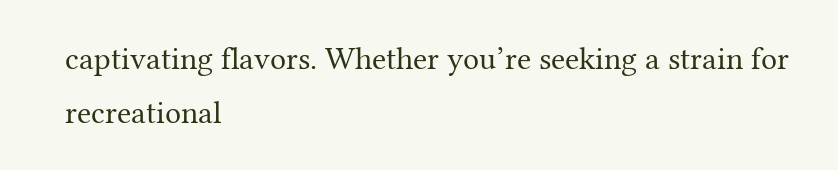captivating flavors. Whether you’re seeking a strain for recreational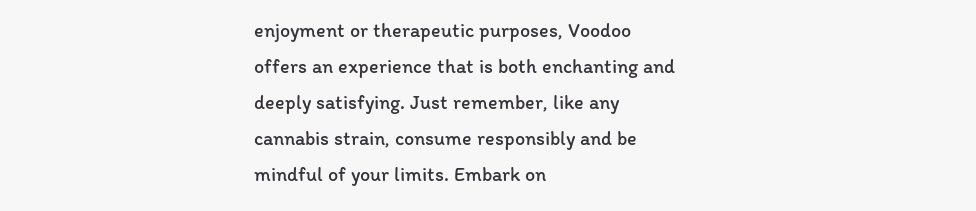enjoyment or therapeutic purposes, Voodoo offers an experience that is both enchanting and deeply satisfying. Just remember, like any cannabis strain, consume responsibly and be mindful of your limits. Embark on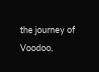the journey of Voodoo,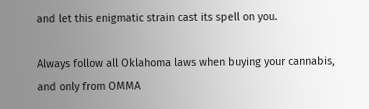and let this enigmatic strain cast its spell on you.

Always follow all Oklahoma laws when buying your cannabis, and only from OMMA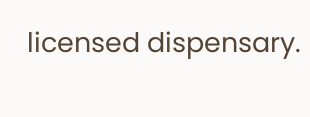licensed dispensary.